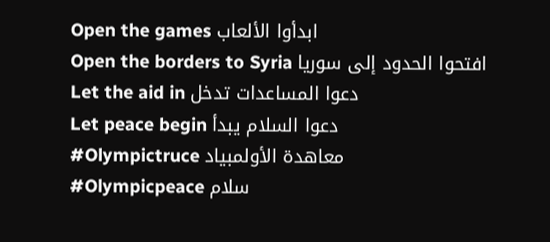Open the games ابدأوا الألعاب
Open the borders to Syria افتحوا الحدود إلى سوريا
Let the aid in دعوا المساعدات تدخل
Let peace begin دعوا السلام يبدأ
#Olympictruce معاهدة الأولمبياد
#Olympicpeace سلام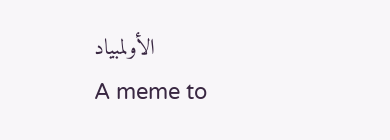الأولمبياد
A meme to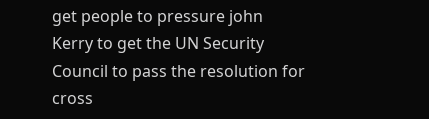get people to pressure john Kerry to get the UN Security Council to pass the resolution for cross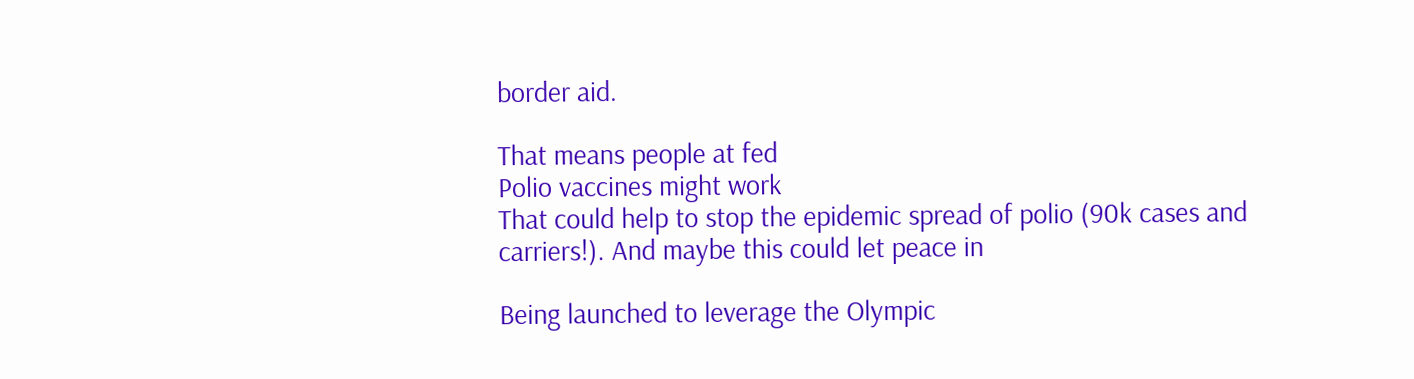border aid.

That means people at fed
Polio vaccines might work
That could help to stop the epidemic spread of polio (90k cases and carriers!). And maybe this could let peace in

Being launched to leverage the Olympic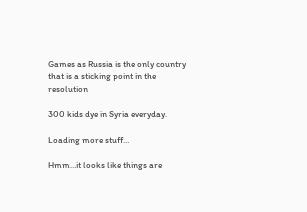Games as Russia is the only country that is a sticking point in the resolution

300 kids dye in Syria everyday.

Loading more stuff…

Hmm…it looks like things are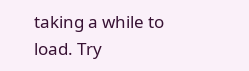taking a while to load. Try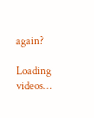again?

Loading videos…